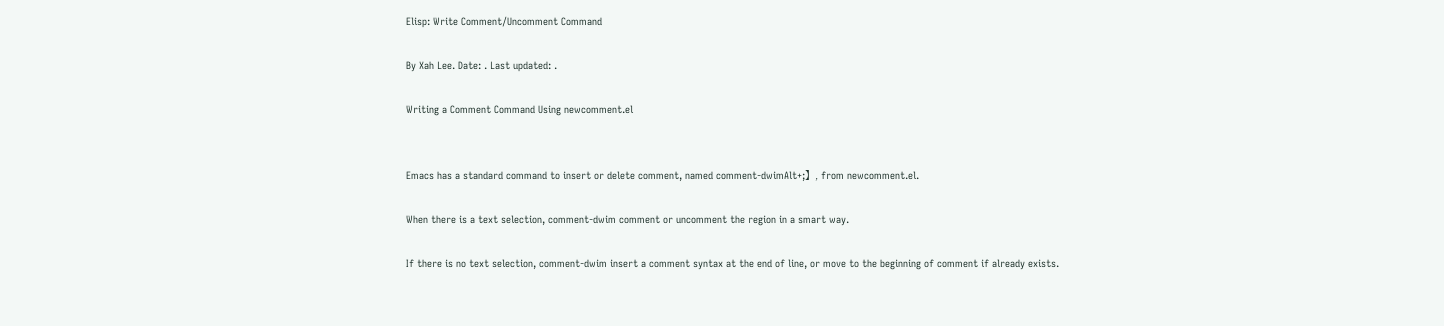Elisp: Write Comment/Uncomment Command

By Xah Lee. Date: . Last updated: .

Writing a Comment Command Using newcomment.el


Emacs has a standard command to insert or delete comment, named comment-dwimAlt+;】, from newcomment.el.

When there is a text selection, comment-dwim comment or uncomment the region in a smart way.

If there is no text selection, comment-dwim insert a comment syntax at the end of line, or move to the beginning of comment if already exists.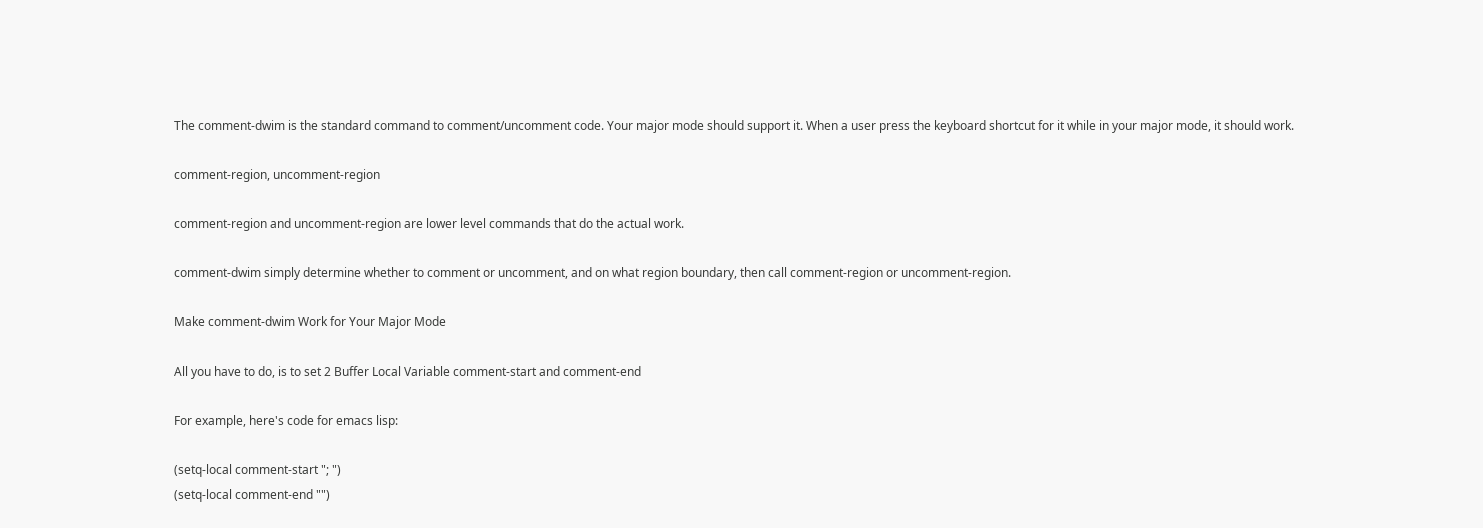The comment-dwim is the standard command to comment/uncomment code. Your major mode should support it. When a user press the keyboard shortcut for it while in your major mode, it should work.

comment-region, uncomment-region

comment-region and uncomment-region are lower level commands that do the actual work.

comment-dwim simply determine whether to comment or uncomment, and on what region boundary, then call comment-region or uncomment-region.

Make comment-dwim Work for Your Major Mode

All you have to do, is to set 2 Buffer Local Variable comment-start and comment-end

For example, here's code for emacs lisp:

(setq-local comment-start "; ")
(setq-local comment-end "")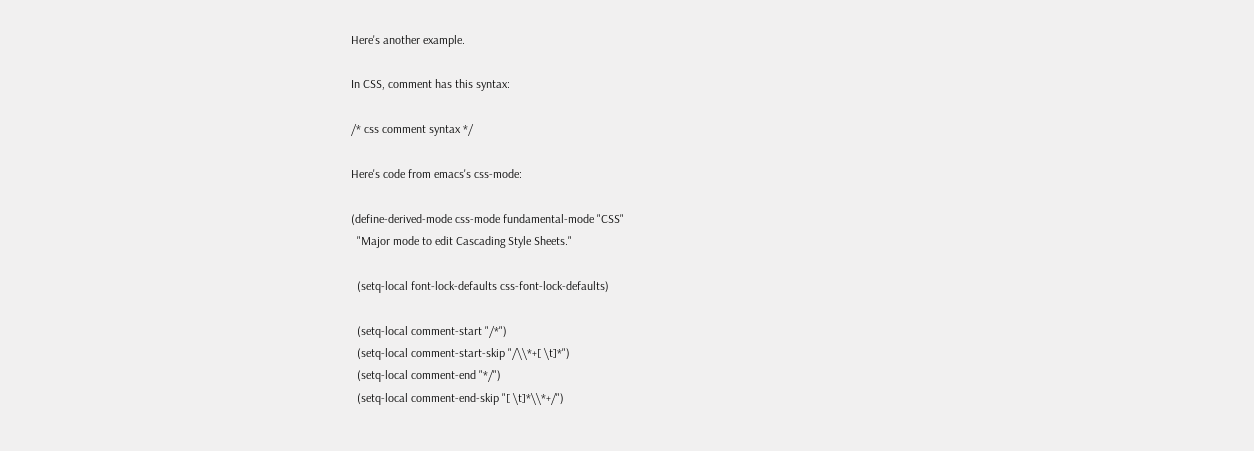Here's another example.

In CSS, comment has this syntax:

/* css comment syntax */

Here's code from emacs's css-mode:

(define-derived-mode css-mode fundamental-mode "CSS"
  "Major mode to edit Cascading Style Sheets."

  (setq-local font-lock-defaults css-font-lock-defaults)

  (setq-local comment-start "/*")
  (setq-local comment-start-skip "/\\*+[ \t]*")
  (setq-local comment-end "*/")
  (setq-local comment-end-skip "[ \t]*\\*+/")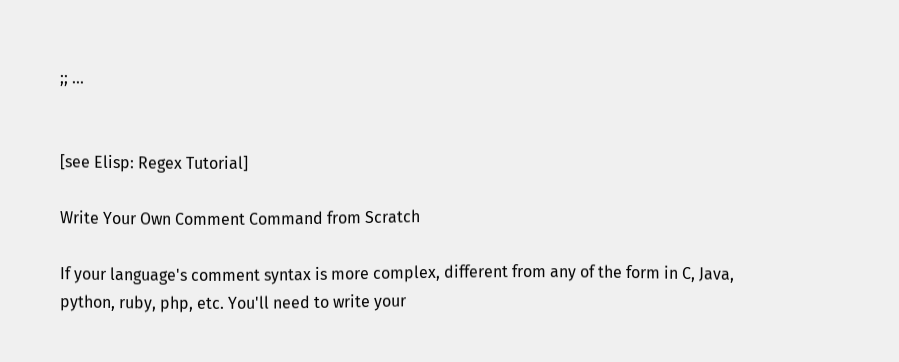;; ...


[see Elisp: Regex Tutorial]

Write Your Own Comment Command from Scratch

If your language's comment syntax is more complex, different from any of the form in C, Java, python, ruby, php, etc. You'll need to write your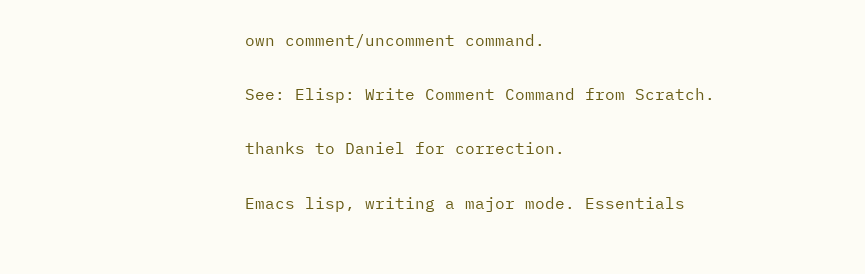own comment/uncomment command.

See: Elisp: Write Comment Command from Scratch.

thanks to Daniel for correction.

Emacs lisp, writing a major mode. Essentials